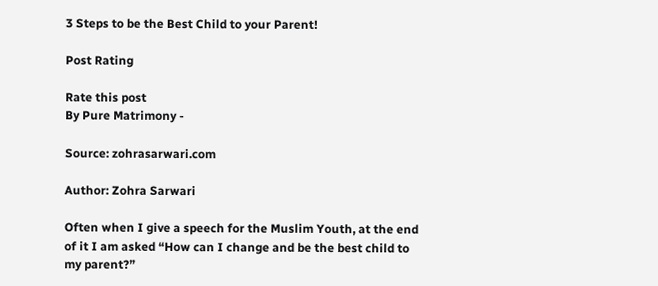3 Steps to be the Best Child to your Parent!

Post Rating

Rate this post
By Pure Matrimony -

Source: zohrasarwari.com

Author: Zohra Sarwari

Often when I give a speech for the Muslim Youth, at the end of it I am asked “How can I change and be the best child to my parent?”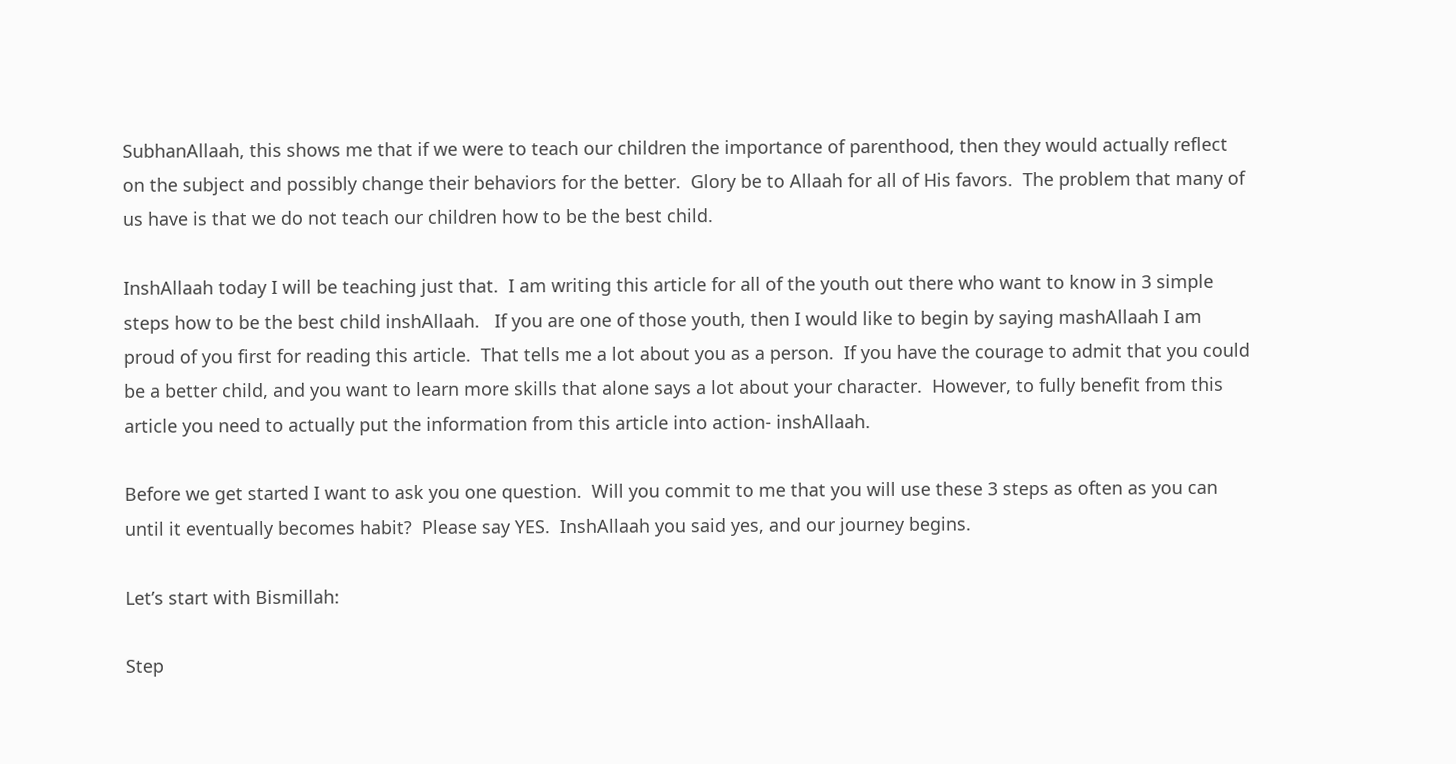SubhanAllaah, this shows me that if we were to teach our children the importance of parenthood, then they would actually reflect on the subject and possibly change their behaviors for the better.  Glory be to Allaah for all of His favors.  The problem that many of us have is that we do not teach our children how to be the best child.

InshAllaah today I will be teaching just that.  I am writing this article for all of the youth out there who want to know in 3 simple steps how to be the best child inshAllaah.   If you are one of those youth, then I would like to begin by saying mashAllaah I am proud of you first for reading this article.  That tells me a lot about you as a person.  If you have the courage to admit that you could be a better child, and you want to learn more skills that alone says a lot about your character.  However, to fully benefit from this article you need to actually put the information from this article into action- inshAllaah.

Before we get started I want to ask you one question.  Will you commit to me that you will use these 3 steps as often as you can until it eventually becomes habit?  Please say YES.  InshAllaah you said yes, and our journey begins.

Let’s start with Bismillah:

Step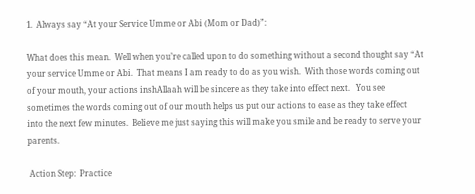1.  Always say “At your Service Umme or Abi (Mom or Dad)”:

What does this mean.  Well when you’re called upon to do something without a second thought say “At your service Umme or Abi.  That means I am ready to do as you wish.  With those words coming out of your mouth, your actions inshAllaah will be sincere as they take into effect next.   You see sometimes the words coming out of our mouth helps us put our actions to ease as they take effect into the next few minutes.  Believe me just saying this will make you smile and be ready to serve your parents.

 Action Step:  Practice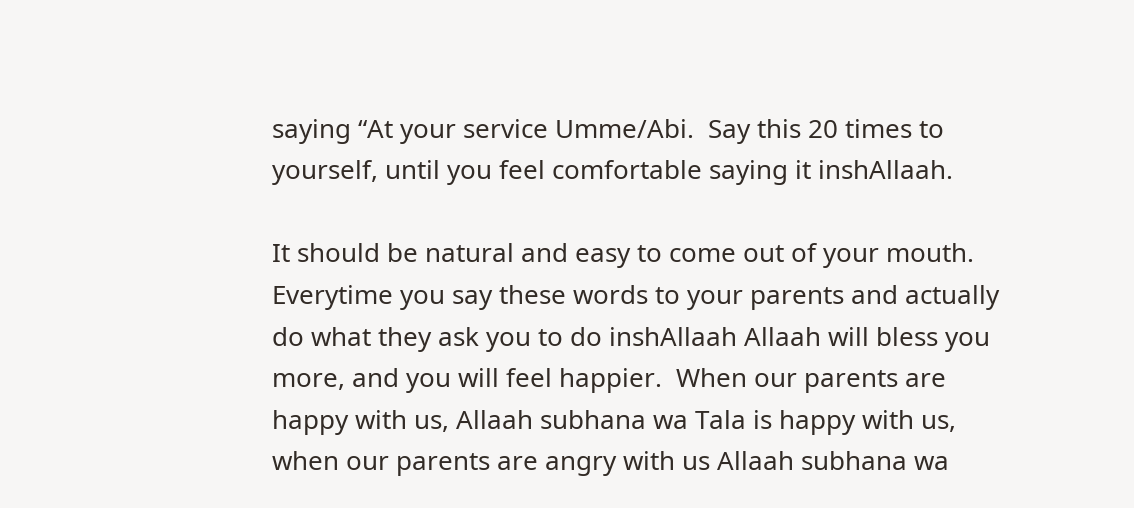saying “At your service Umme/Abi.  Say this 20 times to yourself, until you feel comfortable saying it inshAllaah.

It should be natural and easy to come out of your mouth.   Everytime you say these words to your parents and actually do what they ask you to do inshAllaah Allaah will bless you more, and you will feel happier.  When our parents are happy with us, Allaah subhana wa Tala is happy with us, when our parents are angry with us Allaah subhana wa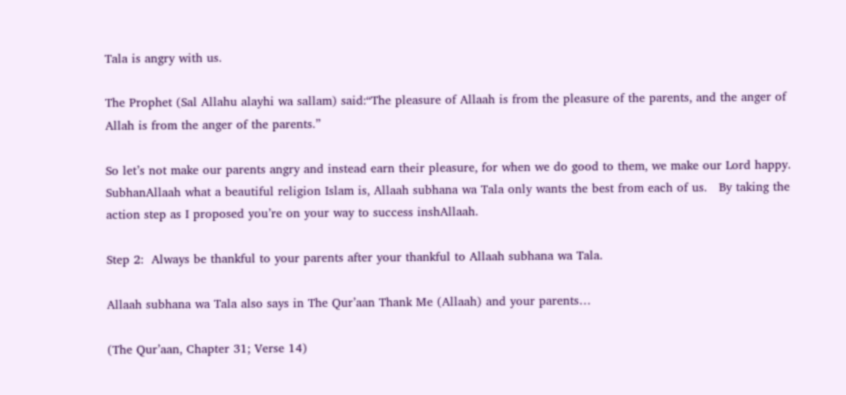Tala is angry with us.

The Prophet (Sal Allahu alayhi wa sallam) said:“The pleasure of Allaah is from the pleasure of the parents, and the anger of Allah is from the anger of the parents.”

So let’s not make our parents angry and instead earn their pleasure, for when we do good to them, we make our Lord happy.  SubhanAllaah what a beautiful religion Islam is, Allaah subhana wa Tala only wants the best from each of us.   By taking the action step as I proposed you’re on your way to success inshAllaah.

Step 2:  Always be thankful to your parents after your thankful to Allaah subhana wa Tala.

Allaah subhana wa Tala also says in The Qur’aan Thank Me (Allaah) and your parents…

(The Qur’aan, Chapter 31; Verse 14)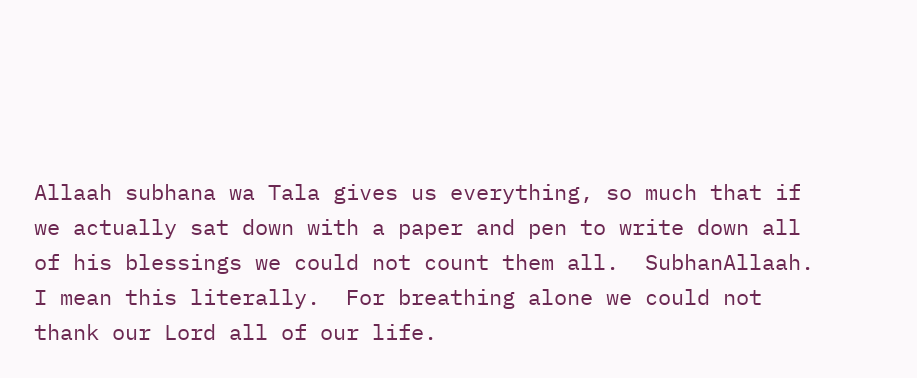Allaah subhana wa Tala gives us everything, so much that if we actually sat down with a paper and pen to write down all of his blessings we could not count them all.  SubhanAllaah.  I mean this literally.  For breathing alone we could not thank our Lord all of our life.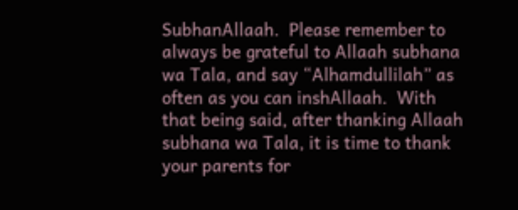SubhanAllaah.  Please remember to always be grateful to Allaah subhana wa Tala, and say “Alhamdullilah” as often as you can inshAllaah.  With that being said, after thanking Allaah subhana wa Tala, it is time to thank your parents for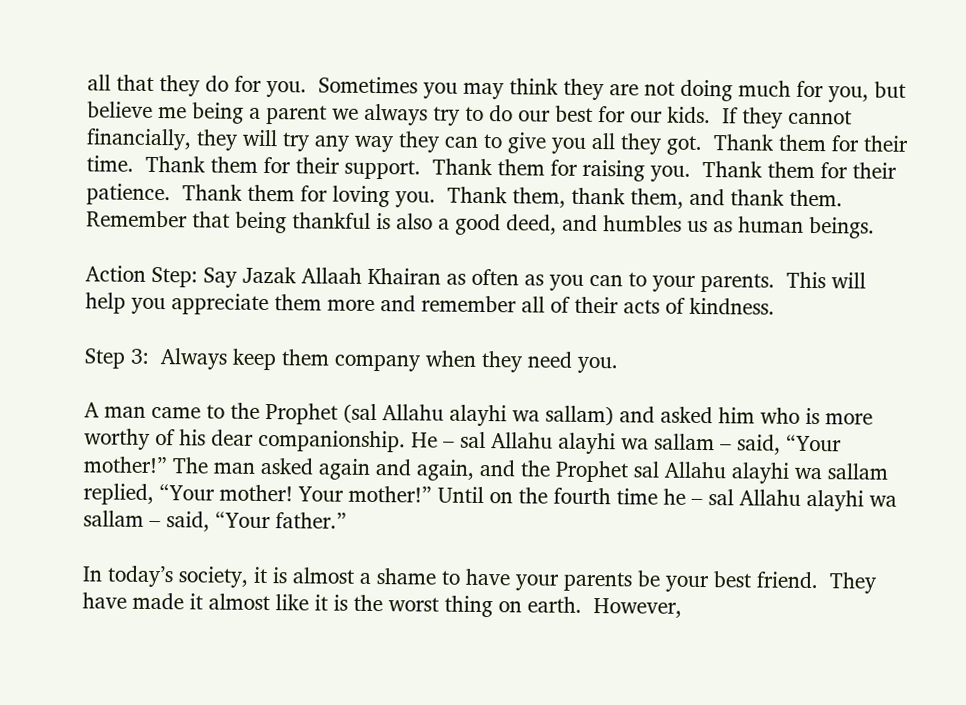all that they do for you.  Sometimes you may think they are not doing much for you, but believe me being a parent we always try to do our best for our kids.  If they cannot financially, they will try any way they can to give you all they got.  Thank them for their time.  Thank them for their support.  Thank them for raising you.  Thank them for their patience.  Thank them for loving you.  Thank them, thank them, and thank them.  Remember that being thankful is also a good deed, and humbles us as human beings.

Action Step: Say Jazak Allaah Khairan as often as you can to your parents.  This will help you appreciate them more and remember all of their acts of kindness.

Step 3:  Always keep them company when they need you.

A man came to the Prophet (sal Allahu alayhi wa sallam) and asked him who is more worthy of his dear companionship. He – sal Allahu alayhi wa sallam – said, “Your mother!” The man asked again and again, and the Prophet sal Allahu alayhi wa sallam replied, “Your mother! Your mother!” Until on the fourth time he – sal Allahu alayhi wa sallam – said, “Your father.”

In today’s society, it is almost a shame to have your parents be your best friend.  They have made it almost like it is the worst thing on earth.  However,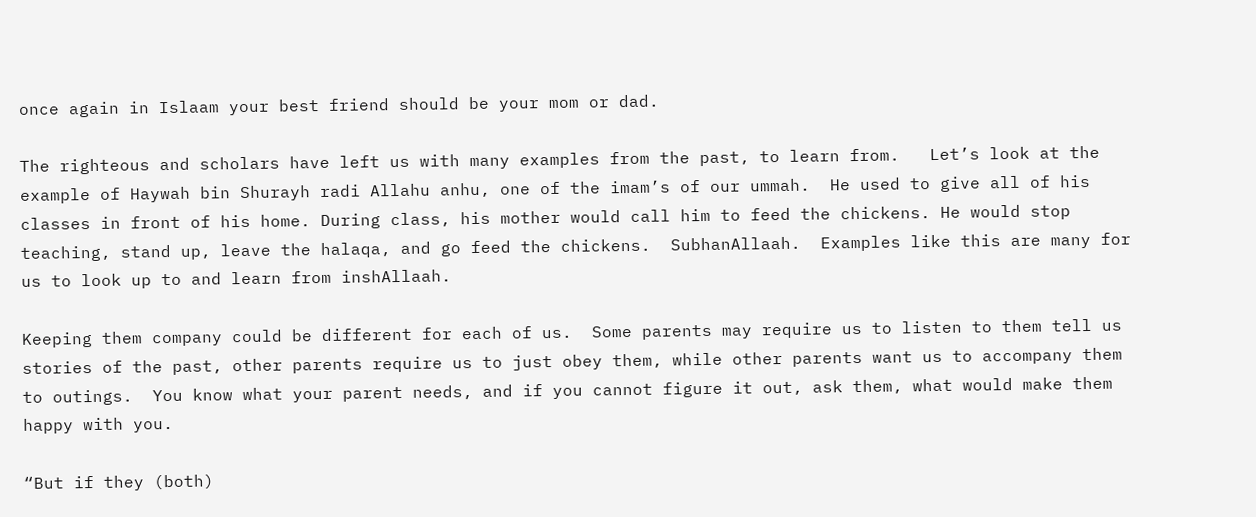once again in Islaam your best friend should be your mom or dad.

The righteous and scholars have left us with many examples from the past, to learn from.   Let’s look at the example of Haywah bin Shurayh radi Allahu anhu, one of the imam’s of our ummah.  He used to give all of his classes in front of his home. During class, his mother would call him to feed the chickens. He would stop teaching, stand up, leave the halaqa, and go feed the chickens.  SubhanAllaah.  Examples like this are many for us to look up to and learn from inshAllaah.

Keeping them company could be different for each of us.  Some parents may require us to listen to them tell us stories of the past, other parents require us to just obey them, while other parents want us to accompany them to outings.  You know what your parent needs, and if you cannot figure it out, ask them, what would make them happy with you.

“But if they (both)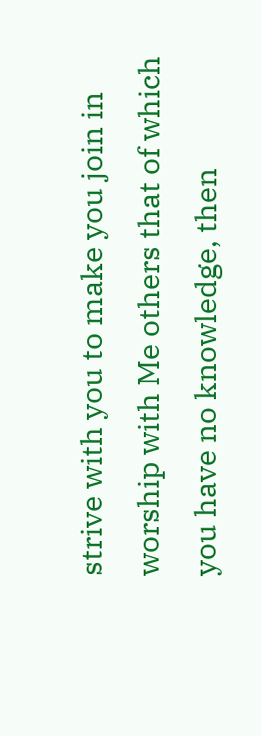strive with you to make you join in worship with Me others that of which you have no knowledge, then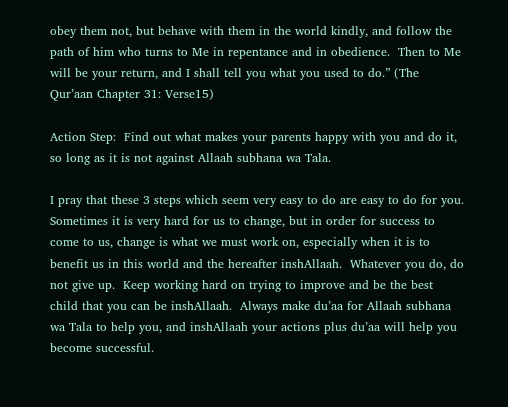obey them not, but behave with them in the world kindly, and follow the path of him who turns to Me in repentance and in obedience.  Then to Me will be your return, and I shall tell you what you used to do.” (The Qur’aan Chapter 31: Verse15)

Action Step:  Find out what makes your parents happy with you and do it, so long as it is not against Allaah subhana wa Tala.

I pray that these 3 steps which seem very easy to do are easy to do for you.   Sometimes it is very hard for us to change, but in order for success to come to us, change is what we must work on, especially when it is to benefit us in this world and the hereafter inshAllaah.  Whatever you do, do not give up.  Keep working hard on trying to improve and be the best child that you can be inshAllaah.  Always make du’aa for Allaah subhana wa Tala to help you, and inshAllaah your actions plus du’aa will help you become successful.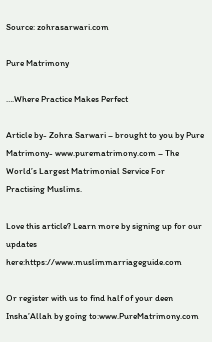Source: zohrasarwari.com

Pure Matrimony

….Where Practice Makes Perfect

Article by- Zohra Sarwari – brought to you by Pure Matrimony- www.purematrimony.com – The World’s Largest Matrimonial Service For Practising Muslims.

Love this article? Learn more by signing up for our updates here:https://www.muslimmarriageguide.com

Or register with us to find half of your deen Insha’Allah by going to:www.PureMatrimony.com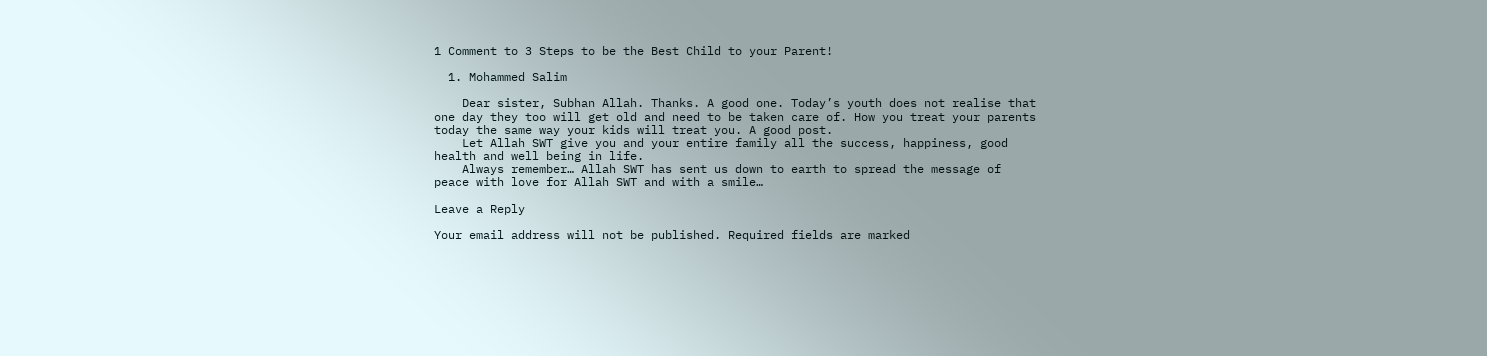1 Comment to 3 Steps to be the Best Child to your Parent!

  1. Mohammed Salim

    Dear sister, Subhan Allah. Thanks. A good one. Today’s youth does not realise that one day they too will get old and need to be taken care of. How you treat your parents today the same way your kids will treat you. A good post.
    Let Allah SWT give you and your entire family all the success, happiness, good health and well being in life.
    Always remember… Allah SWT has sent us down to earth to spread the message of peace with love for Allah SWT and with a smile…

Leave a Reply

Your email address will not be published. Required fields are marked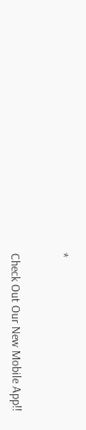*


Check Out Our New Mobile App!!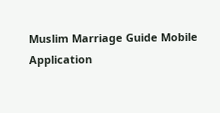Muslim Marriage Guide Mobile Application